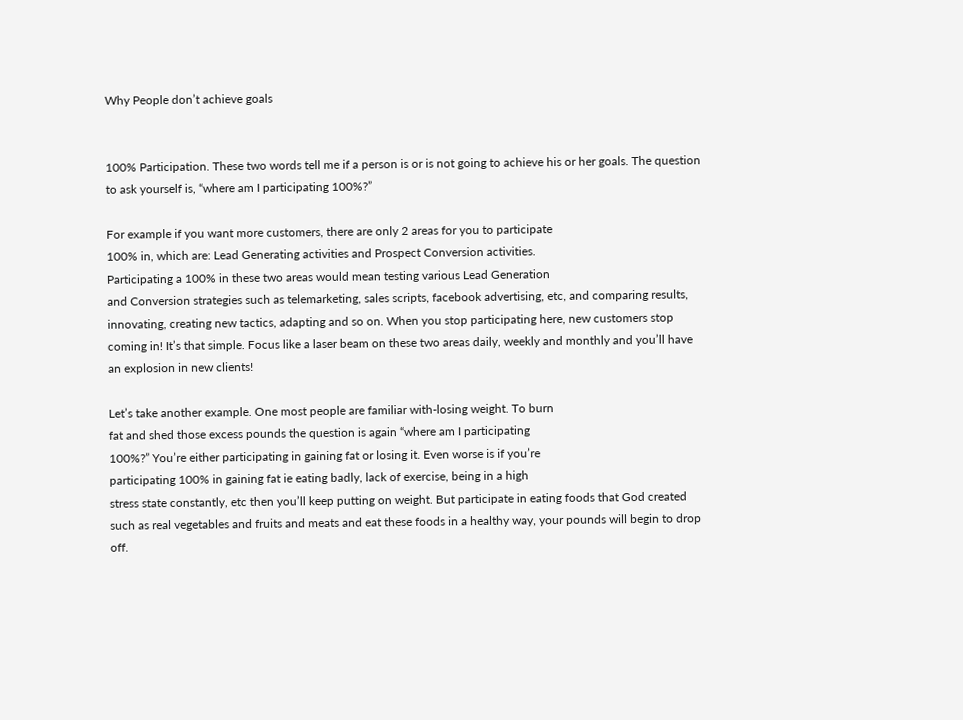Why People don’t achieve goals


100% Participation. These two words tell me if a person is or is not going to achieve his or her goals. The question to ask yourself is, “where am I participating 100%?”

For example if you want more customers, there are only 2 areas for you to participate
100% in, which are: Lead Generating activities and Prospect Conversion activities.
Participating a 100% in these two areas would mean testing various Lead Generation
and Conversion strategies such as telemarketing, sales scripts, facebook advertising, etc, and comparing results, innovating, creating new tactics, adapting and so on. When you stop participating here, new customers stop coming in! It’s that simple. Focus like a laser beam on these two areas daily, weekly and monthly and you’ll have an explosion in new clients!

Let’s take another example. One most people are familiar with-losing weight. To burn
fat and shed those excess pounds the question is again “where am I participating
100%?” You’re either participating in gaining fat or losing it. Even worse is if you’re
participating 100% in gaining fat ie eating badly, lack of exercise, being in a high
stress state constantly, etc then you’ll keep putting on weight. But participate in eating foods that God created such as real vegetables and fruits and meats and eat these foods in a healthy way, your pounds will begin to drop off.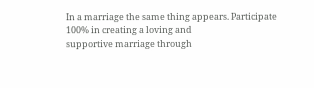In a marriage the same thing appears. Participate 100% in creating a loving and
supportive marriage through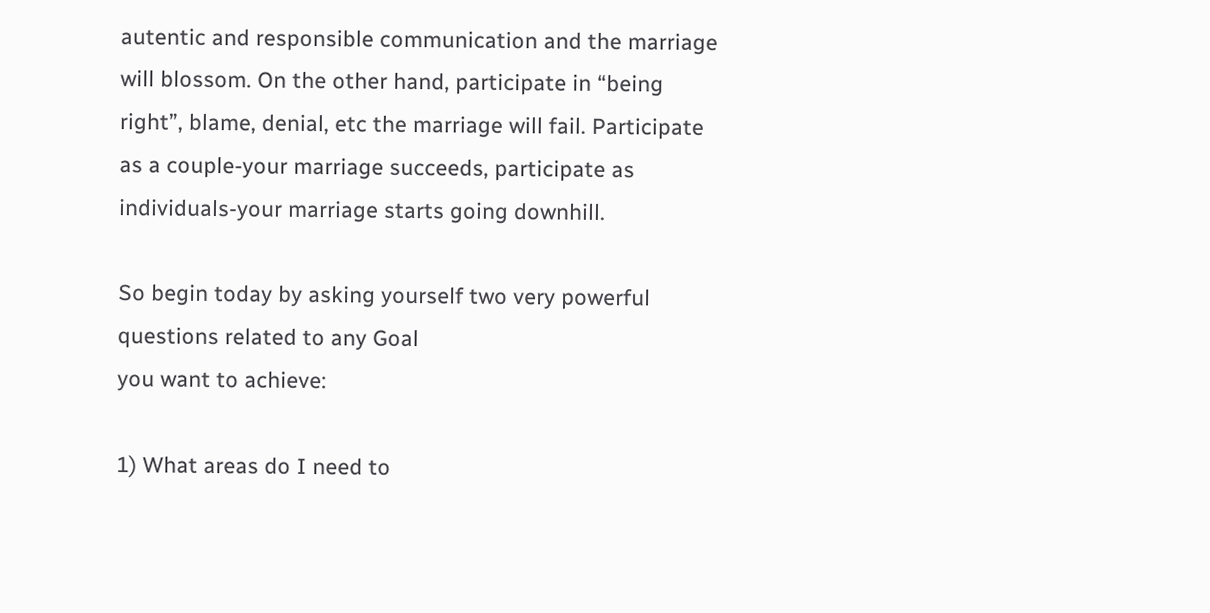autentic and responsible communication and the marriage will blossom. On the other hand, participate in “being right”, blame, denial, etc the marriage will fail. Participate as a couple-your marriage succeeds, participate as individuals-your marriage starts going downhill.

So begin today by asking yourself two very powerful questions related to any Goal
you want to achieve:

1) What areas do I need to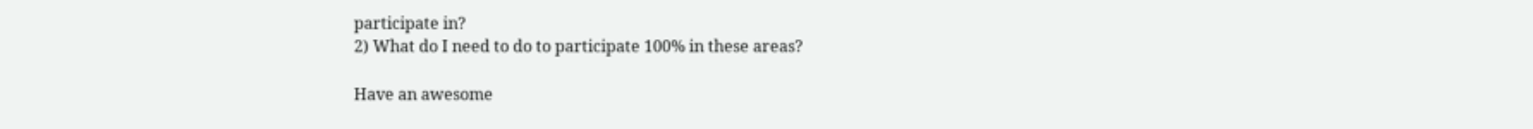participate in?
2) What do I need to do to participate 100% in these areas?

Have an awesome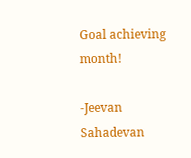Goal achieving month!

-Jeevan Sahadevan